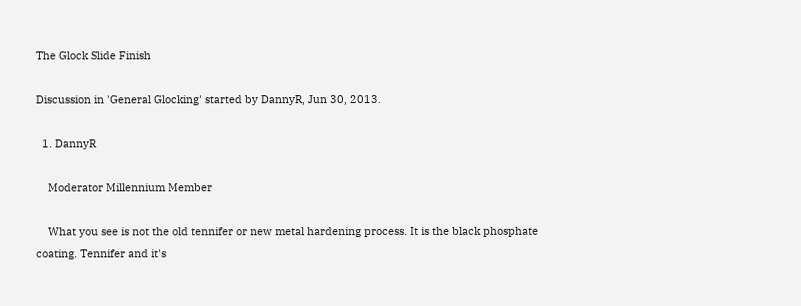The Glock Slide Finish

Discussion in 'General Glocking' started by DannyR, Jun 30, 2013.

  1. DannyR

    Moderator Millennium Member

    What you see is not the old tennifer or new metal hardening process. It is the black phosphate coating. Tennifer and it's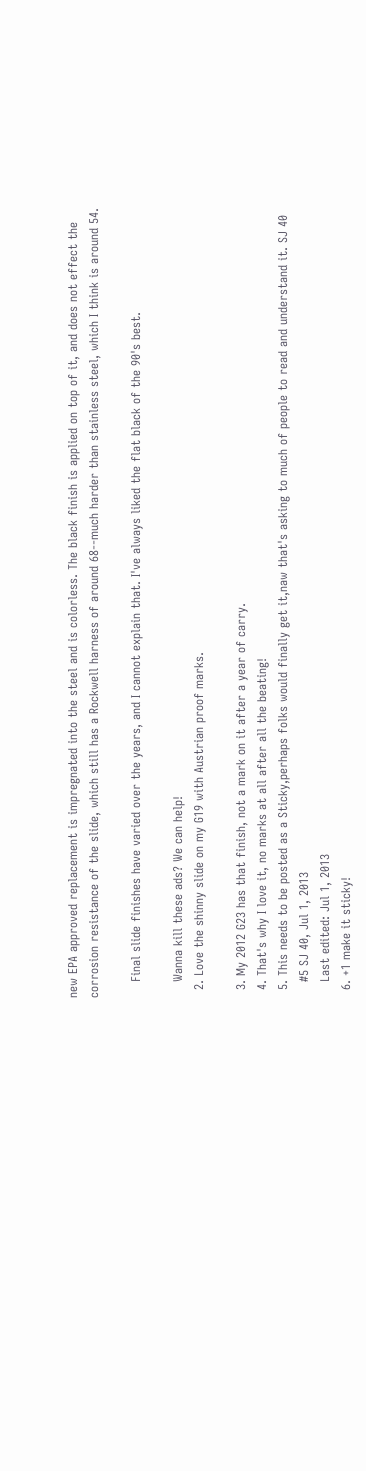new EPA approved replacement is impregnated into the steel and is colorless. The black finish is applied on top of it, and does not effect the corrosion resistance of the slide, which still has a Rockwell harness of around 68--much harder than stainless steel, which I think is around 54.

    Final slide finishes have varied over the years, and I cannot explain that. I've always liked the flat black of the 90's best.

    Wanna kill these ads? We can help!
  2. Love the shinny slide on my G19 with Austrian proof marks.

  3. My 2012 G23 has that finish, not a mark on it after a year of carry.
  4. That's why I love it, no marks at all after all the beating!
  5. This needs to be posted as a Sticky,perhaps folks would finally get it,naw that's asking to much of people to read and understand it. SJ 40
    #5 SJ 40, Jul 1, 2013
    Last edited: Jul 1, 2013
  6. +1 make it sticky!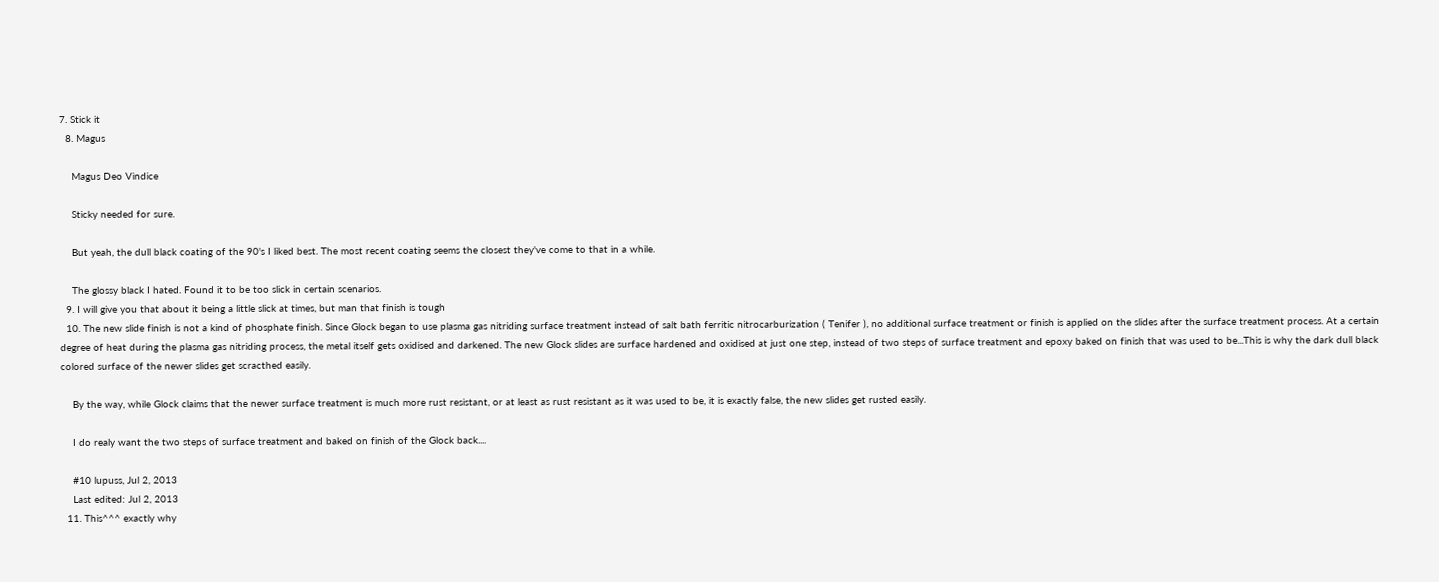7. Stick it
  8. Magus

    Magus Deo Vindice

    Sticky needed for sure.

    But yeah, the dull black coating of the 90's I liked best. The most recent coating seems the closest they've come to that in a while.

    The glossy black I hated. Found it to be too slick in certain scenarios.
  9. I will give you that about it being a little slick at times, but man that finish is tough
  10. The new slide finish is not a kind of phosphate finish. Since Glock began to use plasma gas nitriding surface treatment instead of salt bath ferritic nitrocarburization ( Tenifer ), no additional surface treatment or finish is applied on the slides after the surface treatment process. At a certain degree of heat during the plasma gas nitriding process, the metal itself gets oxidised and darkened. The new Glock slides are surface hardened and oxidised at just one step, instead of two steps of surface treatment and epoxy baked on finish that was used to be...This is why the dark dull black colored surface of the newer slides get scracthed easily.

    By the way, while Glock claims that the newer surface treatment is much more rust resistant, or at least as rust resistant as it was used to be, it is exactly false, the new slides get rusted easily.

    I do realy want the two steps of surface treatment and baked on finish of the Glock back....

    #10 lupuss, Jul 2, 2013
    Last edited: Jul 2, 2013
  11. This^^^ exactly why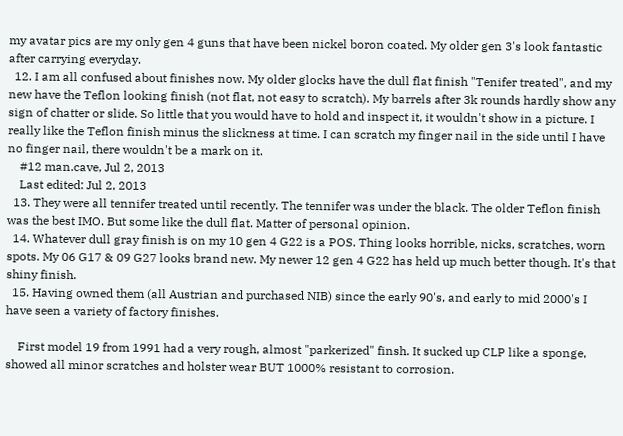my avatar pics are my only gen 4 guns that have been nickel boron coated. My older gen 3's look fantastic after carrying everyday.
  12. I am all confused about finishes now. My older glocks have the dull flat finish "Tenifer treated", and my new have the Teflon looking finish (not flat, not easy to scratch). My barrels after 3k rounds hardly show any sign of chatter or slide. So little that you would have to hold and inspect it, it wouldn't show in a picture. I really like the Teflon finish minus the slickness at time. I can scratch my finger nail in the side until I have no finger nail, there wouldn't be a mark on it.
    #12 man.cave, Jul 2, 2013
    Last edited: Jul 2, 2013
  13. They were all tennifer treated until recently. The tennifer was under the black. The older Teflon finish was the best IMO. But some like the dull flat. Matter of personal opinion.
  14. Whatever dull gray finish is on my 10 gen 4 G22 is a POS. Thing looks horrible, nicks, scratches, worn spots. My 06 G17 & 09 G27 looks brand new. My newer 12 gen 4 G22 has held up much better though. It's that shiny finish.
  15. Having owned them (all Austrian and purchased NIB) since the early 90's, and early to mid 2000's I have seen a variety of factory finishes.

    First model 19 from 1991 had a very rough, almost "parkerized" finsh. It sucked up CLP like a sponge, showed all minor scratches and holster wear BUT 1000% resistant to corrosion.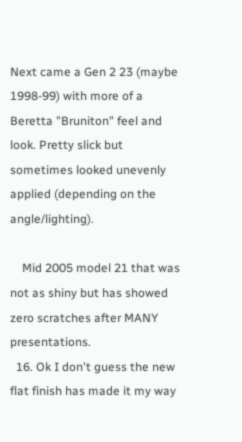Next came a Gen 2 23 (maybe 1998-99) with more of a Beretta "Bruniton" feel and look. Pretty slick but sometimes looked unevenly applied (depending on the angle/lighting).

    Mid 2005 model 21 that was not as shiny but has showed zero scratches after MANY presentations.
  16. Ok I don't guess the new flat finish has made it my way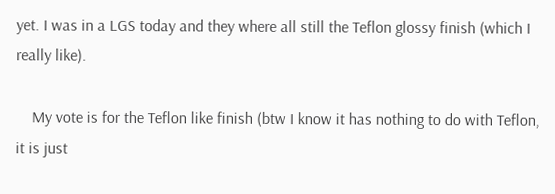yet. I was in a LGS today and they where all still the Teflon glossy finish (which I really like).

    My vote is for the Teflon like finish (btw I know it has nothing to do with Teflon, it is just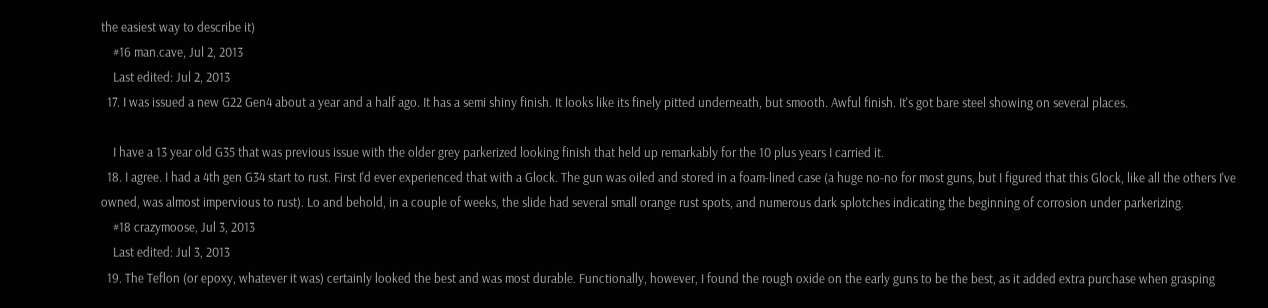the easiest way to describe it)
    #16 man.cave, Jul 2, 2013
    Last edited: Jul 2, 2013
  17. I was issued a new G22 Gen4 about a year and a half ago. It has a semi shiny finish. It looks like its finely pitted underneath, but smooth. Awful finish. It's got bare steel showing on several places.

    I have a 13 year old G35 that was previous issue with the older grey parkerized looking finish that held up remarkably for the 10 plus years I carried it.
  18. I agree. I had a 4th gen G34 start to rust. First I'd ever experienced that with a Glock. The gun was oiled and stored in a foam-lined case (a huge no-no for most guns, but I figured that this Glock, like all the others I've owned, was almost impervious to rust). Lo and behold, in a couple of weeks, the slide had several small orange rust spots, and numerous dark splotches indicating the beginning of corrosion under parkerizing.
    #18 crazymoose, Jul 3, 2013
    Last edited: Jul 3, 2013
  19. The Teflon (or epoxy, whatever it was) certainly looked the best and was most durable. Functionally, however, I found the rough oxide on the early guns to be the best, as it added extra purchase when grasping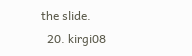the slide.
  20. kirgi08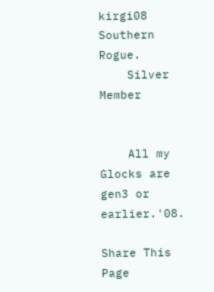kirgi08 Southern Rogue.
    Silver Member


    All my Glocks are gen3 or earlier.'08.

Share This Page